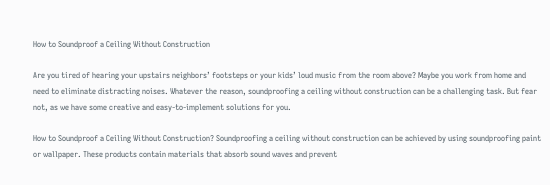How to Soundproof a Ceiling Without Construction

Are you tired of hearing your upstairs neighbors’ footsteps or your kids’ loud music from the room above? Maybe you work from home and need to eliminate distracting noises. Whatever the reason, soundproofing a ceiling without construction can be a challenging task. But fear not, as we have some creative and easy-to-implement solutions for you.

How to Soundproof a Ceiling Without Construction? Soundproofing a ceiling without construction can be achieved by using soundproofing paint or wallpaper. These products contain materials that absorb sound waves and prevent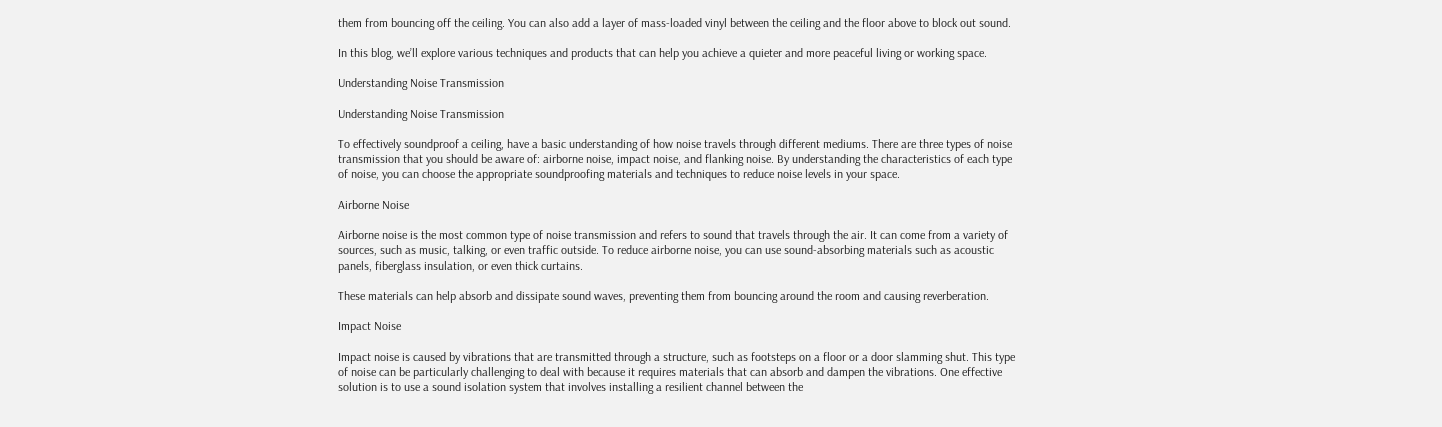them from bouncing off the ceiling. You can also add a layer of mass-loaded vinyl between the ceiling and the floor above to block out sound.

In this blog, we’ll explore various techniques and products that can help you achieve a quieter and more peaceful living or working space.

Understanding Noise Transmission

Understanding Noise Transmission

To effectively soundproof a ceiling, have a basic understanding of how noise travels through different mediums. There are three types of noise transmission that you should be aware of: airborne noise, impact noise, and flanking noise. By understanding the characteristics of each type of noise, you can choose the appropriate soundproofing materials and techniques to reduce noise levels in your space.

Airborne Noise

Airborne noise is the most common type of noise transmission and refers to sound that travels through the air. It can come from a variety of sources, such as music, talking, or even traffic outside. To reduce airborne noise, you can use sound-absorbing materials such as acoustic panels, fiberglass insulation, or even thick curtains.

These materials can help absorb and dissipate sound waves, preventing them from bouncing around the room and causing reverberation.

Impact Noise

Impact noise is caused by vibrations that are transmitted through a structure, such as footsteps on a floor or a door slamming shut. This type of noise can be particularly challenging to deal with because it requires materials that can absorb and dampen the vibrations. One effective solution is to use a sound isolation system that involves installing a resilient channel between the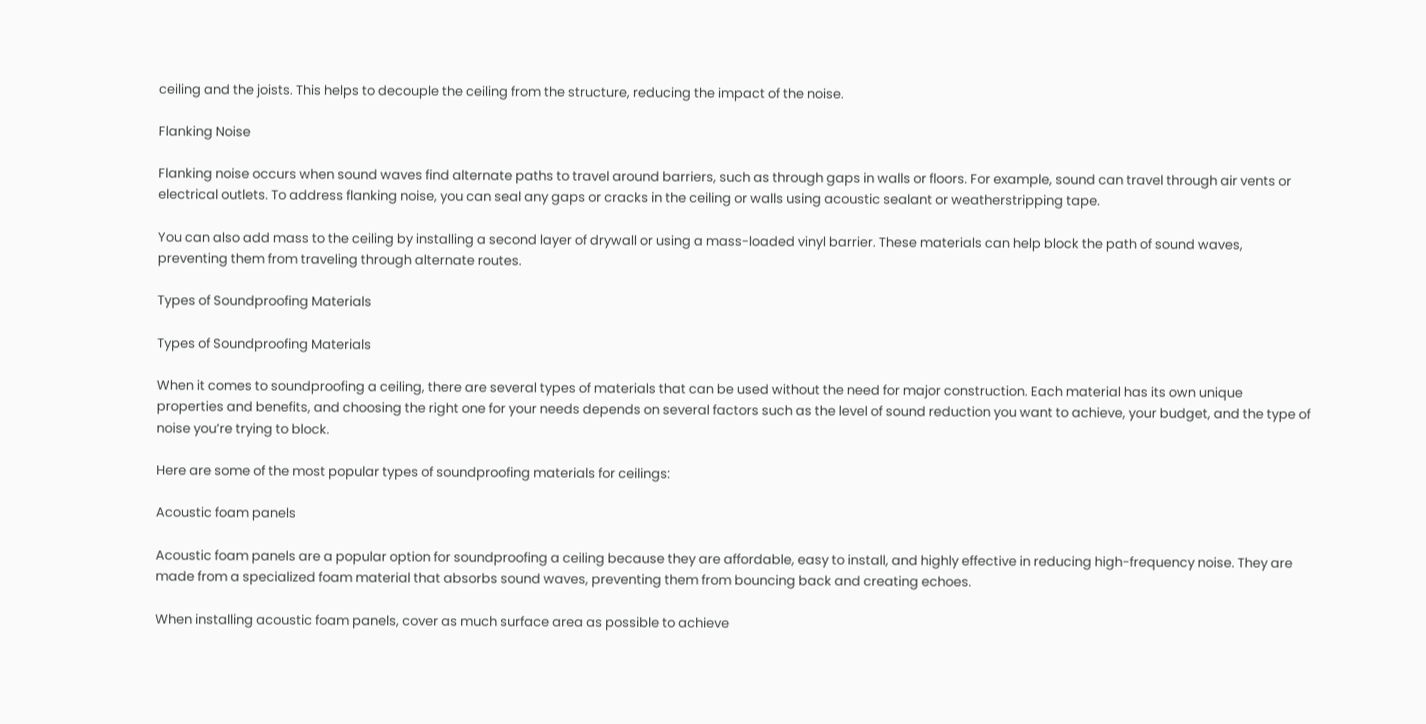ceiling and the joists. This helps to decouple the ceiling from the structure, reducing the impact of the noise.

Flanking Noise

Flanking noise occurs when sound waves find alternate paths to travel around barriers, such as through gaps in walls or floors. For example, sound can travel through air vents or electrical outlets. To address flanking noise, you can seal any gaps or cracks in the ceiling or walls using acoustic sealant or weatherstripping tape.

You can also add mass to the ceiling by installing a second layer of drywall or using a mass-loaded vinyl barrier. These materials can help block the path of sound waves, preventing them from traveling through alternate routes.

Types of Soundproofing Materials

Types of Soundproofing Materials

When it comes to soundproofing a ceiling, there are several types of materials that can be used without the need for major construction. Each material has its own unique properties and benefits, and choosing the right one for your needs depends on several factors such as the level of sound reduction you want to achieve, your budget, and the type of noise you’re trying to block.

Here are some of the most popular types of soundproofing materials for ceilings:

Acoustic foam panels

Acoustic foam panels are a popular option for soundproofing a ceiling because they are affordable, easy to install, and highly effective in reducing high-frequency noise. They are made from a specialized foam material that absorbs sound waves, preventing them from bouncing back and creating echoes.

When installing acoustic foam panels, cover as much surface area as possible to achieve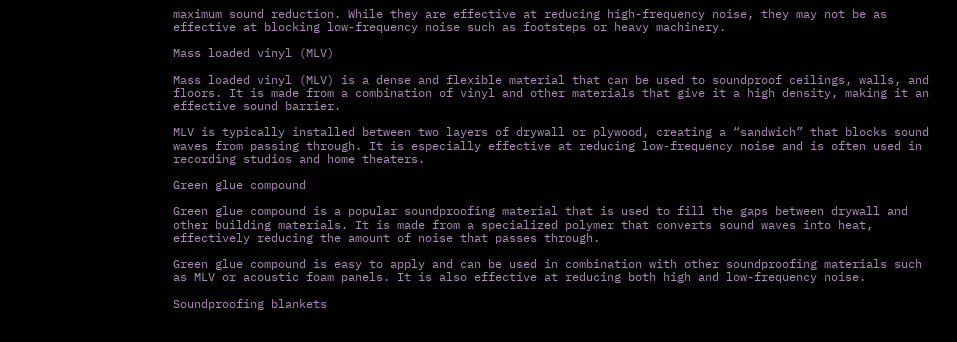maximum sound reduction. While they are effective at reducing high-frequency noise, they may not be as effective at blocking low-frequency noise such as footsteps or heavy machinery.

Mass loaded vinyl (MLV)

Mass loaded vinyl (MLV) is a dense and flexible material that can be used to soundproof ceilings, walls, and floors. It is made from a combination of vinyl and other materials that give it a high density, making it an effective sound barrier.

MLV is typically installed between two layers of drywall or plywood, creating a “sandwich” that blocks sound waves from passing through. It is especially effective at reducing low-frequency noise and is often used in recording studios and home theaters.

Green glue compound

Green glue compound is a popular soundproofing material that is used to fill the gaps between drywall and other building materials. It is made from a specialized polymer that converts sound waves into heat, effectively reducing the amount of noise that passes through.

Green glue compound is easy to apply and can be used in combination with other soundproofing materials such as MLV or acoustic foam panels. It is also effective at reducing both high and low-frequency noise.

Soundproofing blankets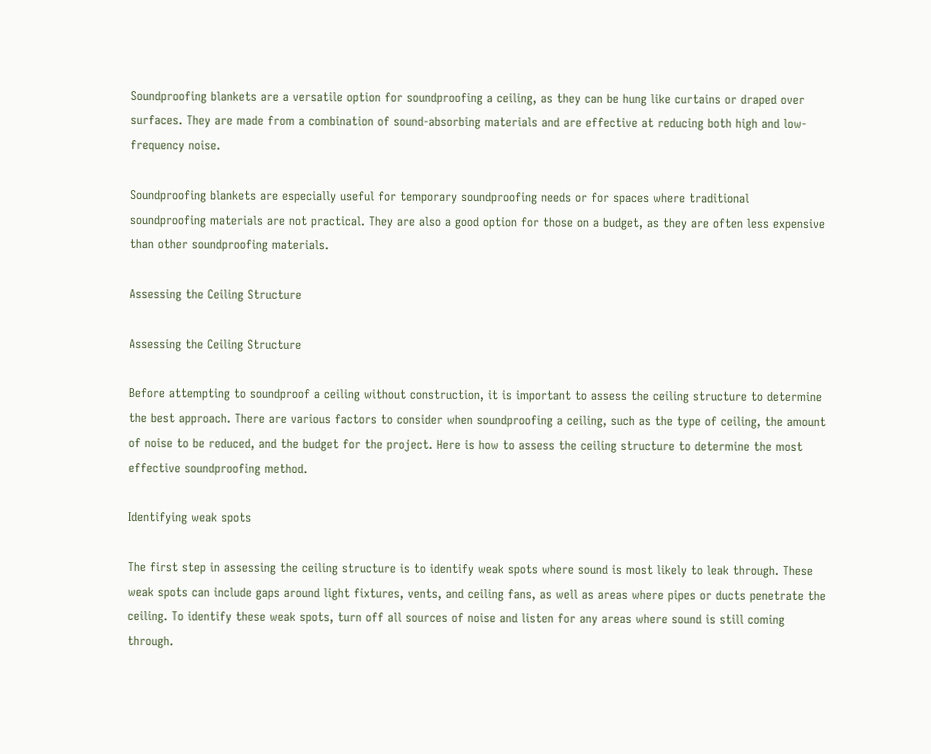Soundproofing blankets are a versatile option for soundproofing a ceiling, as they can be hung like curtains or draped over surfaces. They are made from a combination of sound-absorbing materials and are effective at reducing both high and low-frequency noise.

Soundproofing blankets are especially useful for temporary soundproofing needs or for spaces where traditional soundproofing materials are not practical. They are also a good option for those on a budget, as they are often less expensive than other soundproofing materials.

Assessing the Ceiling Structure

Assessing the Ceiling Structure

Before attempting to soundproof a ceiling without construction, it is important to assess the ceiling structure to determine the best approach. There are various factors to consider when soundproofing a ceiling, such as the type of ceiling, the amount of noise to be reduced, and the budget for the project. Here is how to assess the ceiling structure to determine the most effective soundproofing method.

Identifying weak spots

The first step in assessing the ceiling structure is to identify weak spots where sound is most likely to leak through. These weak spots can include gaps around light fixtures, vents, and ceiling fans, as well as areas where pipes or ducts penetrate the ceiling. To identify these weak spots, turn off all sources of noise and listen for any areas where sound is still coming through.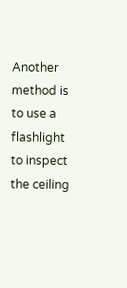Another method is to use a flashlight to inspect the ceiling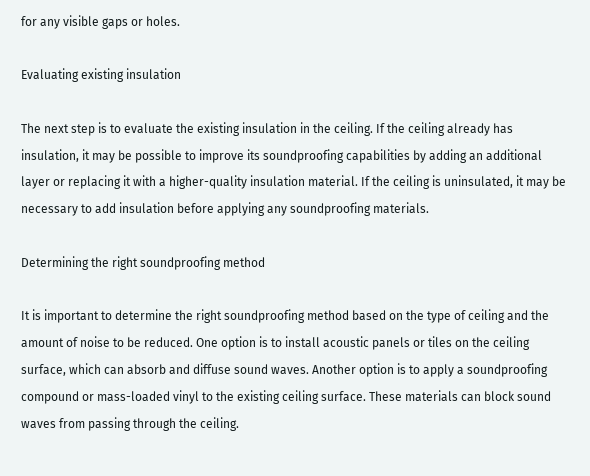for any visible gaps or holes.

Evaluating existing insulation

The next step is to evaluate the existing insulation in the ceiling. If the ceiling already has insulation, it may be possible to improve its soundproofing capabilities by adding an additional layer or replacing it with a higher-quality insulation material. If the ceiling is uninsulated, it may be necessary to add insulation before applying any soundproofing materials.

Determining the right soundproofing method

It is important to determine the right soundproofing method based on the type of ceiling and the amount of noise to be reduced. One option is to install acoustic panels or tiles on the ceiling surface, which can absorb and diffuse sound waves. Another option is to apply a soundproofing compound or mass-loaded vinyl to the existing ceiling surface. These materials can block sound waves from passing through the ceiling.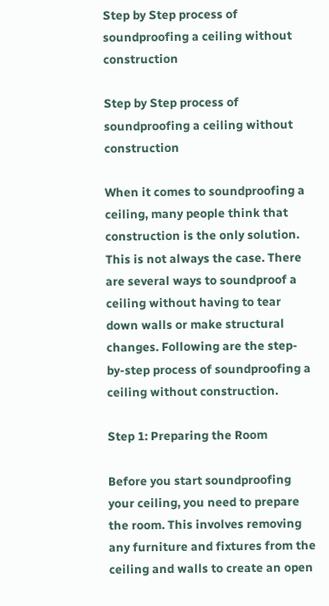Step by Step process of soundproofing a ceiling without construction

Step by Step process of soundproofing a ceiling without construction

When it comes to soundproofing a ceiling, many people think that construction is the only solution. This is not always the case. There are several ways to soundproof a ceiling without having to tear down walls or make structural changes. Following are the step-by-step process of soundproofing a ceiling without construction.

Step 1: Preparing the Room

Before you start soundproofing your ceiling, you need to prepare the room. This involves removing any furniture and fixtures from the ceiling and walls to create an open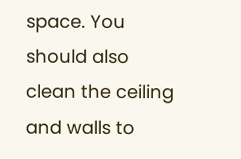space. You should also clean the ceiling and walls to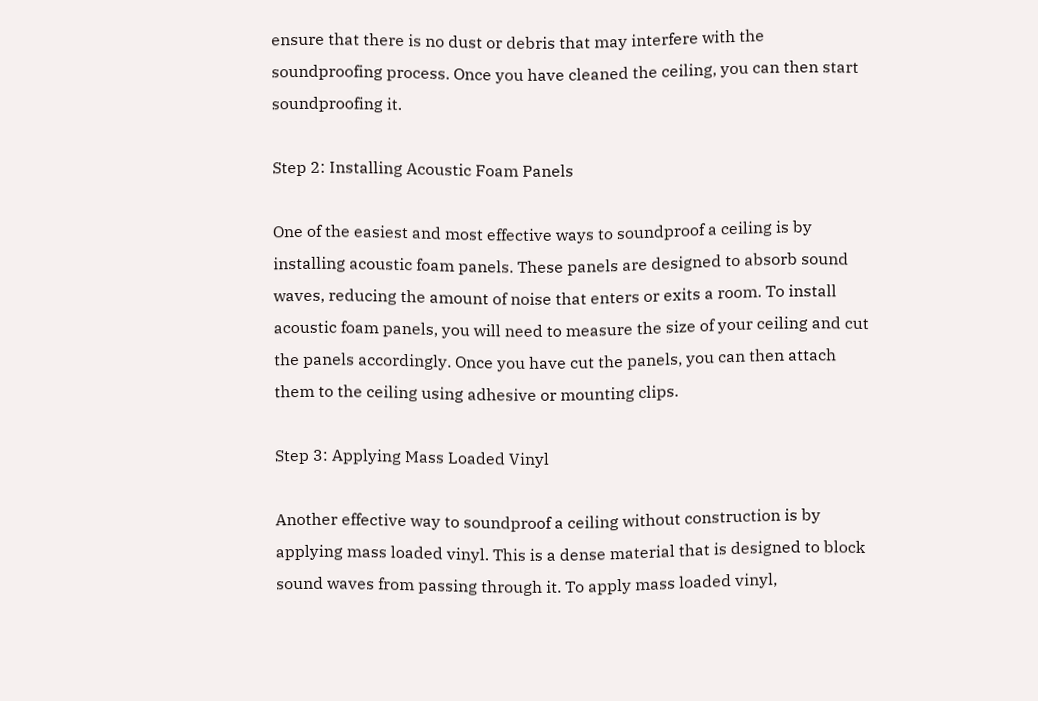ensure that there is no dust or debris that may interfere with the soundproofing process. Once you have cleaned the ceiling, you can then start soundproofing it.

Step 2: Installing Acoustic Foam Panels

One of the easiest and most effective ways to soundproof a ceiling is by installing acoustic foam panels. These panels are designed to absorb sound waves, reducing the amount of noise that enters or exits a room. To install acoustic foam panels, you will need to measure the size of your ceiling and cut the panels accordingly. Once you have cut the panels, you can then attach them to the ceiling using adhesive or mounting clips.

Step 3: Applying Mass Loaded Vinyl

Another effective way to soundproof a ceiling without construction is by applying mass loaded vinyl. This is a dense material that is designed to block sound waves from passing through it. To apply mass loaded vinyl,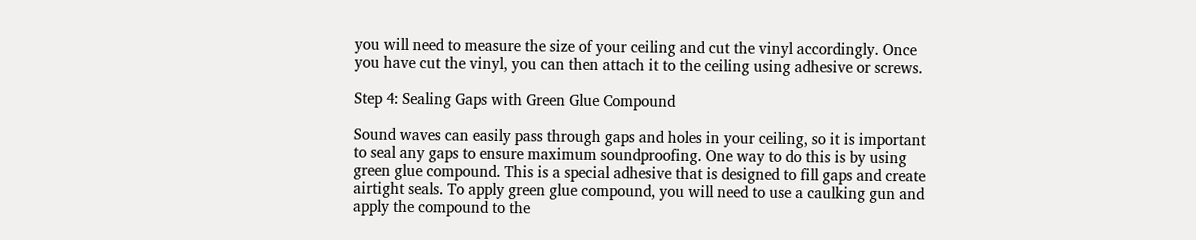you will need to measure the size of your ceiling and cut the vinyl accordingly. Once you have cut the vinyl, you can then attach it to the ceiling using adhesive or screws.

Step 4: Sealing Gaps with Green Glue Compound

Sound waves can easily pass through gaps and holes in your ceiling, so it is important to seal any gaps to ensure maximum soundproofing. One way to do this is by using green glue compound. This is a special adhesive that is designed to fill gaps and create airtight seals. To apply green glue compound, you will need to use a caulking gun and apply the compound to the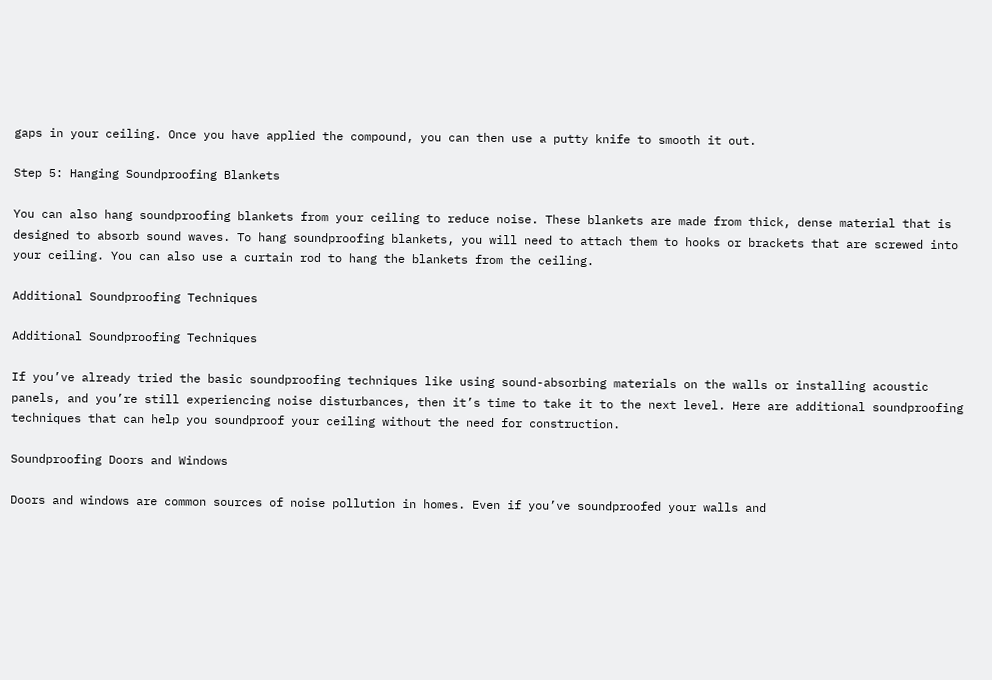gaps in your ceiling. Once you have applied the compound, you can then use a putty knife to smooth it out.

Step 5: Hanging Soundproofing Blankets

You can also hang soundproofing blankets from your ceiling to reduce noise. These blankets are made from thick, dense material that is designed to absorb sound waves. To hang soundproofing blankets, you will need to attach them to hooks or brackets that are screwed into your ceiling. You can also use a curtain rod to hang the blankets from the ceiling.

Additional Soundproofing Techniques

Additional Soundproofing Techniques

If you’ve already tried the basic soundproofing techniques like using sound-absorbing materials on the walls or installing acoustic panels, and you’re still experiencing noise disturbances, then it’s time to take it to the next level. Here are additional soundproofing techniques that can help you soundproof your ceiling without the need for construction.

Soundproofing Doors and Windows

Doors and windows are common sources of noise pollution in homes. Even if you’ve soundproofed your walls and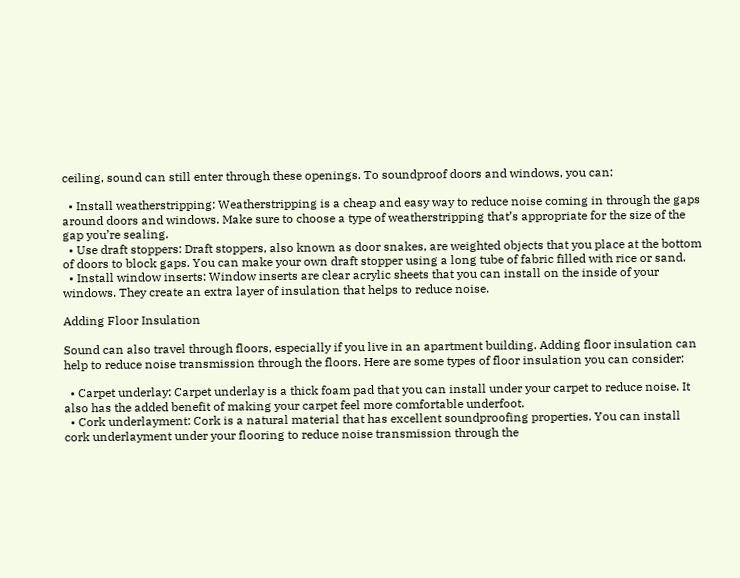ceiling, sound can still enter through these openings. To soundproof doors and windows, you can:

  • Install weatherstripping: Weatherstripping is a cheap and easy way to reduce noise coming in through the gaps around doors and windows. Make sure to choose a type of weatherstripping that’s appropriate for the size of the gap you’re sealing.
  • Use draft stoppers: Draft stoppers, also known as door snakes, are weighted objects that you place at the bottom of doors to block gaps. You can make your own draft stopper using a long tube of fabric filled with rice or sand.
  • Install window inserts: Window inserts are clear acrylic sheets that you can install on the inside of your windows. They create an extra layer of insulation that helps to reduce noise.

Adding Floor Insulation

Sound can also travel through floors, especially if you live in an apartment building. Adding floor insulation can help to reduce noise transmission through the floors. Here are some types of floor insulation you can consider:

  • Carpet underlay: Carpet underlay is a thick foam pad that you can install under your carpet to reduce noise. It also has the added benefit of making your carpet feel more comfortable underfoot.
  • Cork underlayment: Cork is a natural material that has excellent soundproofing properties. You can install cork underlayment under your flooring to reduce noise transmission through the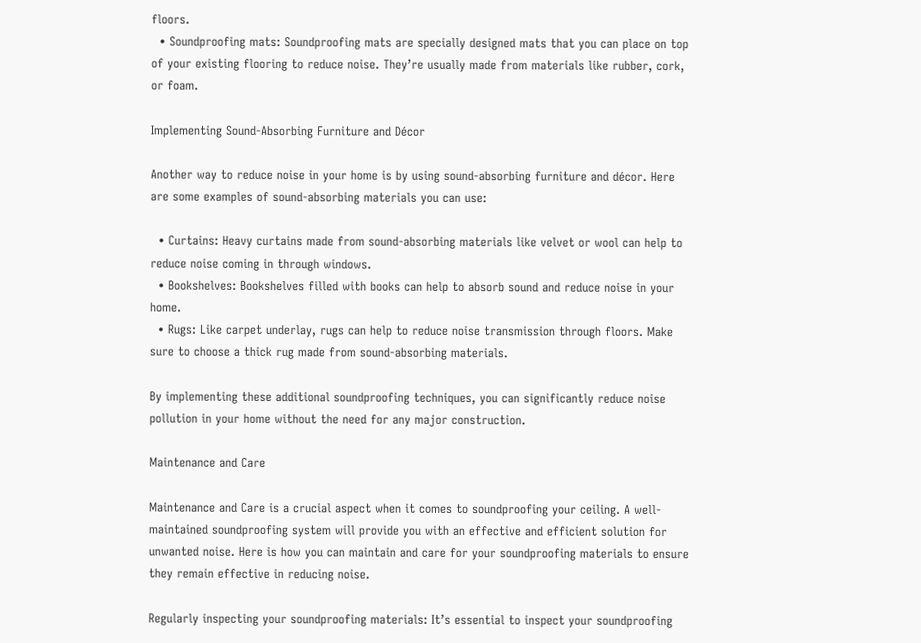floors.
  • Soundproofing mats: Soundproofing mats are specially designed mats that you can place on top of your existing flooring to reduce noise. They’re usually made from materials like rubber, cork, or foam.

Implementing Sound-Absorbing Furniture and Décor

Another way to reduce noise in your home is by using sound-absorbing furniture and décor. Here are some examples of sound-absorbing materials you can use:

  • Curtains: Heavy curtains made from sound-absorbing materials like velvet or wool can help to reduce noise coming in through windows.
  • Bookshelves: Bookshelves filled with books can help to absorb sound and reduce noise in your home.
  • Rugs: Like carpet underlay, rugs can help to reduce noise transmission through floors. Make sure to choose a thick rug made from sound-absorbing materials.

By implementing these additional soundproofing techniques, you can significantly reduce noise pollution in your home without the need for any major construction.

Maintenance and Care

Maintenance and Care is a crucial aspect when it comes to soundproofing your ceiling. A well-maintained soundproofing system will provide you with an effective and efficient solution for unwanted noise. Here is how you can maintain and care for your soundproofing materials to ensure they remain effective in reducing noise.

Regularly inspecting your soundproofing materials: It’s essential to inspect your soundproofing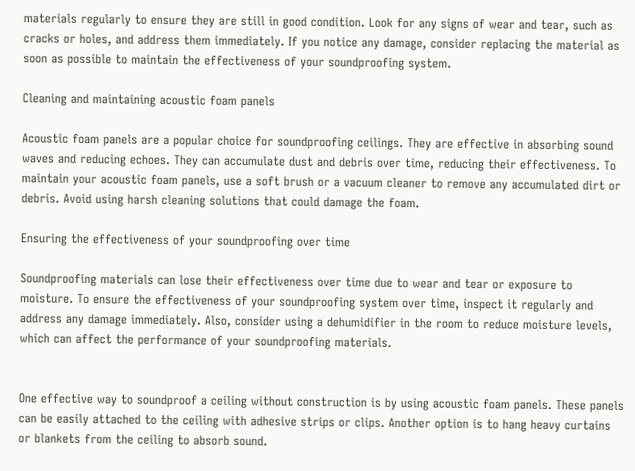materials regularly to ensure they are still in good condition. Look for any signs of wear and tear, such as cracks or holes, and address them immediately. If you notice any damage, consider replacing the material as soon as possible to maintain the effectiveness of your soundproofing system.

Cleaning and maintaining acoustic foam panels

Acoustic foam panels are a popular choice for soundproofing ceilings. They are effective in absorbing sound waves and reducing echoes. They can accumulate dust and debris over time, reducing their effectiveness. To maintain your acoustic foam panels, use a soft brush or a vacuum cleaner to remove any accumulated dirt or debris. Avoid using harsh cleaning solutions that could damage the foam.

Ensuring the effectiveness of your soundproofing over time

Soundproofing materials can lose their effectiveness over time due to wear and tear or exposure to moisture. To ensure the effectiveness of your soundproofing system over time, inspect it regularly and address any damage immediately. Also, consider using a dehumidifier in the room to reduce moisture levels, which can affect the performance of your soundproofing materials.


One effective way to soundproof a ceiling without construction is by using acoustic foam panels. These panels can be easily attached to the ceiling with adhesive strips or clips. Another option is to hang heavy curtains or blankets from the ceiling to absorb sound.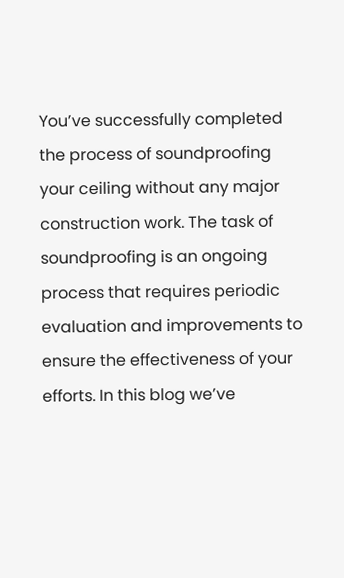You’ve successfully completed the process of soundproofing your ceiling without any major construction work. The task of soundproofing is an ongoing process that requires periodic evaluation and improvements to ensure the effectiveness of your efforts. In this blog we’ve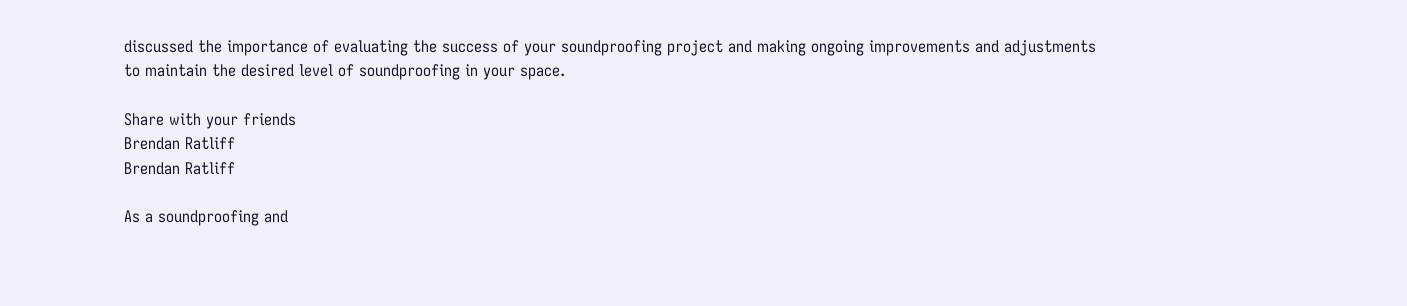discussed the importance of evaluating the success of your soundproofing project and making ongoing improvements and adjustments to maintain the desired level of soundproofing in your space.

Share with your friends
Brendan Ratliff
Brendan Ratliff

As a soundproofing and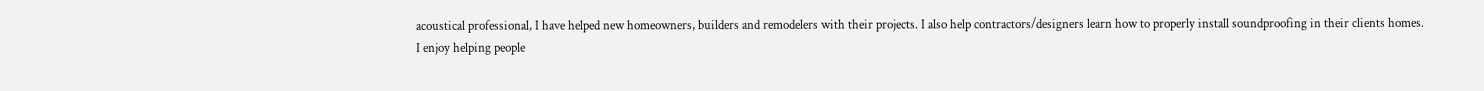acoustical professional, I have helped new homeowners, builders and remodelers with their projects. I also help contractors/designers learn how to properly install soundproofing in their clients homes.
I enjoy helping people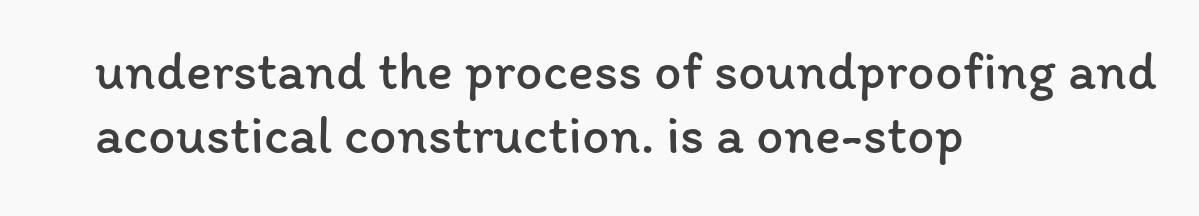understand the process of soundproofing and acoustical construction. is a one-stop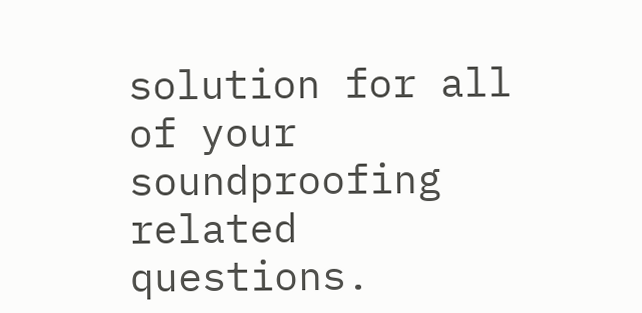solution for all of your soundproofing related questions.